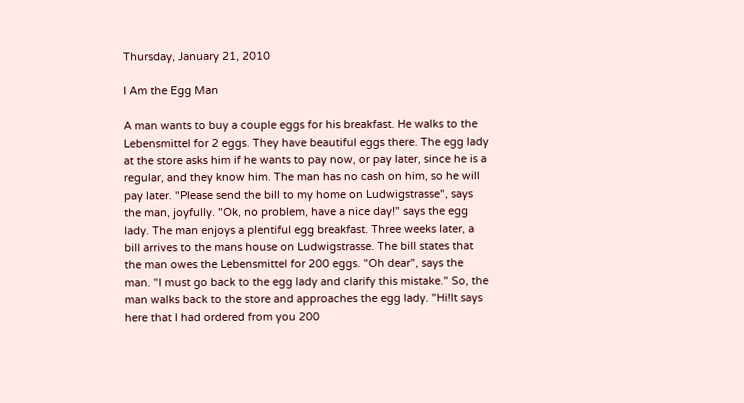Thursday, January 21, 2010

I Am the Egg Man

A man wants to buy a couple eggs for his breakfast. He walks to the Lebensmittel for 2 eggs. They have beautiful eggs there. The egg lady at the store asks him if he wants to pay now, or pay later, since he is a regular, and they know him. The man has no cash on him, so he will pay later. "Please send the bill to my home on Ludwigstrasse", says the man, joyfully. "Ok, no problem, have a nice day!" says the egg lady. The man enjoys a plentiful egg breakfast. Three weeks later, a bill arrives to the mans house on Ludwigstrasse. The bill states that the man owes the Lebensmittel for 200 eggs. "Oh dear", says the man. "I must go back to the egg lady and clarify this mistake." So, the man walks back to the store and approaches the egg lady. "Hi!It says here that I had ordered from you 200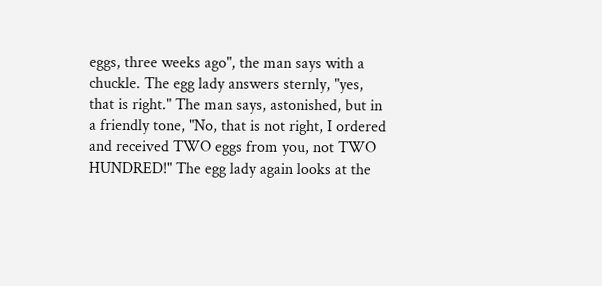eggs, three weeks ago", the man says with a chuckle. The egg lady answers sternly, "yes, that is right." The man says, astonished, but in a friendly tone, "No, that is not right, I ordered and received TWO eggs from you, not TWO HUNDRED!" The egg lady again looks at the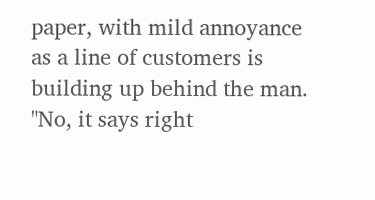paper, with mild annoyance as a line of customers is building up behind the man. "No, it says right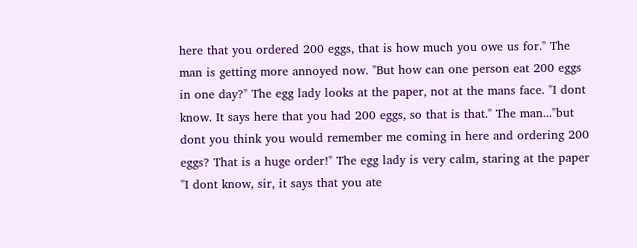here that you ordered 200 eggs, that is how much you owe us for." The man is getting more annoyed now. "But how can one person eat 200 eggs in one day?" The egg lady looks at the paper, not at the mans face. "I dont know. It says here that you had 200 eggs, so that is that." The man..."but dont you think you would remember me coming in here and ordering 200 eggs? That is a huge order!" The egg lady is very calm, staring at the paper "I dont know, sir, it says that you ate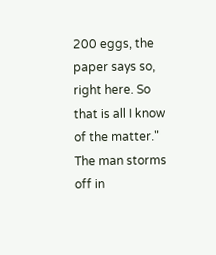200 eggs, the paper says so, right here. So that is all I know of the matter." The man storms off in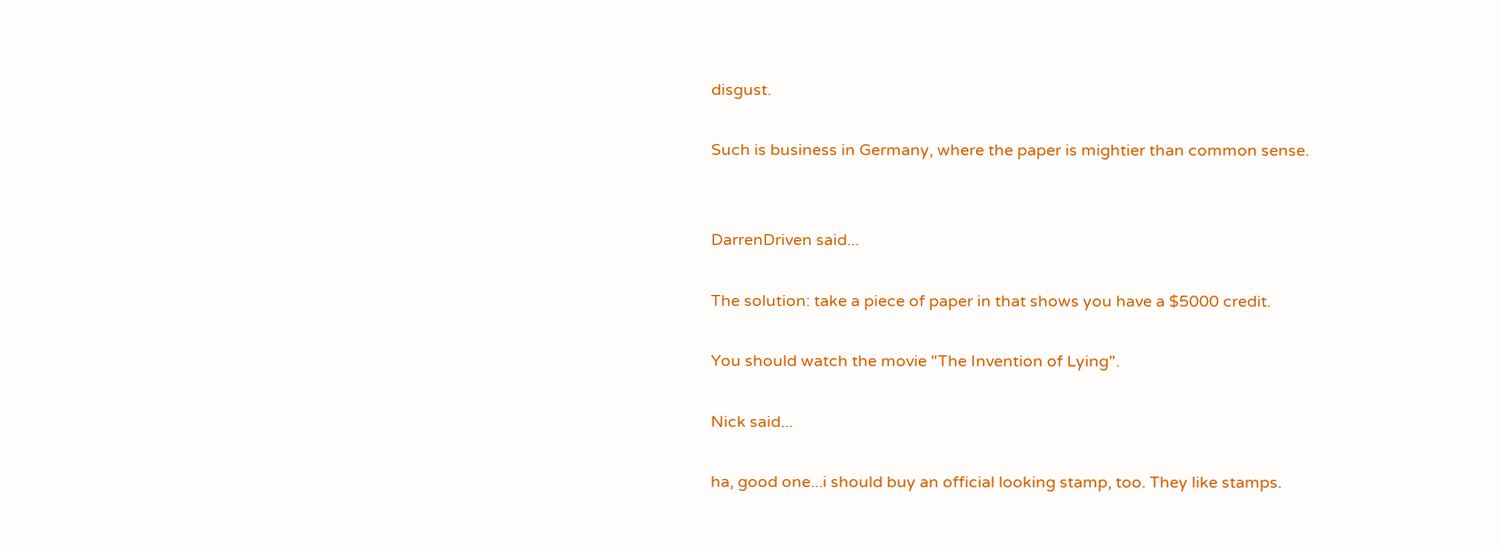disgust.

Such is business in Germany, where the paper is mightier than common sense.


DarrenDriven said...

The solution: take a piece of paper in that shows you have a $5000 credit.

You should watch the movie "The Invention of Lying".

Nick said...

ha, good one...i should buy an official looking stamp, too. They like stamps.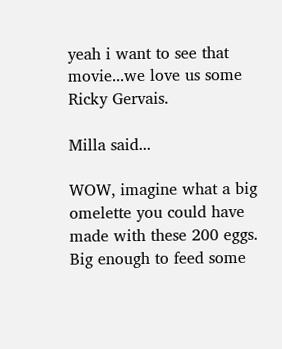yeah i want to see that movie...we love us some Ricky Gervais.

Milla said...

WOW, imagine what a big omelette you could have made with these 200 eggs.
Big enough to feed some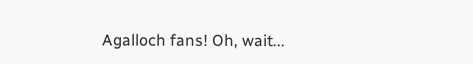Agalloch fans! Oh, wait...